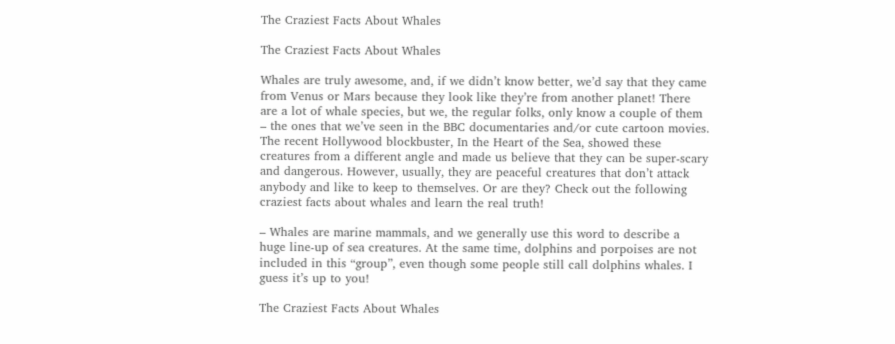The Craziest Facts About Whales

The Craziest Facts About Whales

Whales are truly awesome, and, if we didn’t know better, we’d say that they came from Venus or Mars because they look like they’re from another planet! There are a lot of whale species, but we, the regular folks, only know a couple of them – the ones that we’ve seen in the BBC documentaries and/or cute cartoon movies. The recent Hollywood blockbuster, In the Heart of the Sea, showed these creatures from a different angle and made us believe that they can be super-scary and dangerous. However, usually, they are peaceful creatures that don’t attack anybody and like to keep to themselves. Or are they? Check out the following craziest facts about whales and learn the real truth!

– Whales are marine mammals, and we generally use this word to describe a huge line-up of sea creatures. At the same time, dolphins and porpoises are not included in this “group”, even though some people still call dolphins whales. I guess it’s up to you!

The Craziest Facts About Whales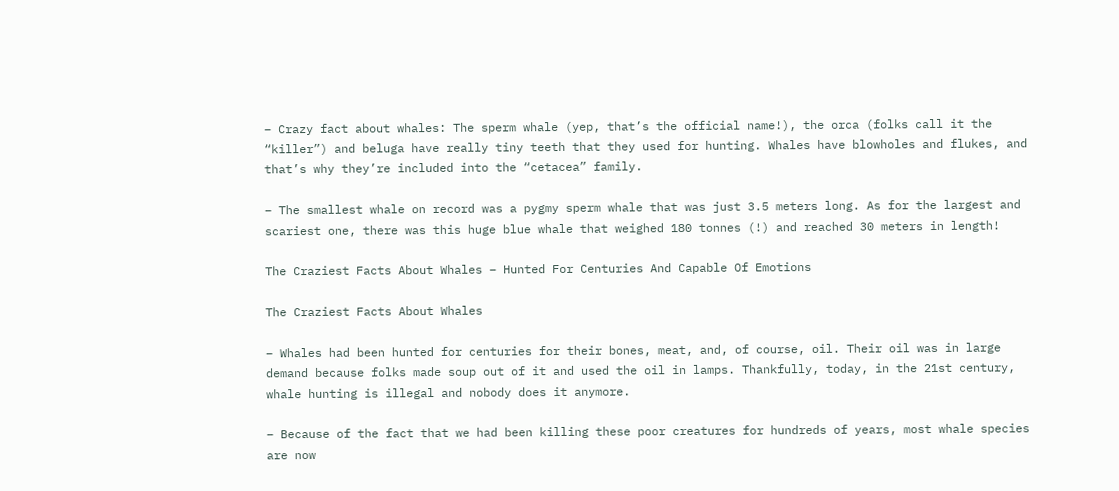– Crazy fact about whales: The sperm whale (yep, that’s the official name!), the orca (folks call it the “killer”) and beluga have really tiny teeth that they used for hunting. Whales have blowholes and flukes, and that’s why they’re included into the “cetacea” family.

– The smallest whale on record was a pygmy sperm whale that was just 3.5 meters long. As for the largest and scariest one, there was this huge blue whale that weighed 180 tonnes (!) and reached 30 meters in length!

The Craziest Facts About Whales – Hunted For Centuries And Capable Of Emotions

The Craziest Facts About Whales

– Whales had been hunted for centuries for their bones, meat, and, of course, oil. Their oil was in large demand because folks made soup out of it and used the oil in lamps. Thankfully, today, in the 21st century, whale hunting is illegal and nobody does it anymore.

– Because of the fact that we had been killing these poor creatures for hundreds of years, most whale species are now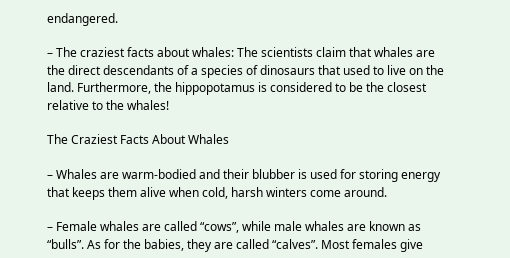endangered.

– The craziest facts about whales: The scientists claim that whales are the direct descendants of a species of dinosaurs that used to live on the land. Furthermore, the hippopotamus is considered to be the closest relative to the whales!

The Craziest Facts About Whales

– Whales are warm-bodied and their blubber is used for storing energy that keeps them alive when cold, harsh winters come around.

– Female whales are called “cows”, while male whales are known as “bulls”. As for the babies, they are called “calves”. Most females give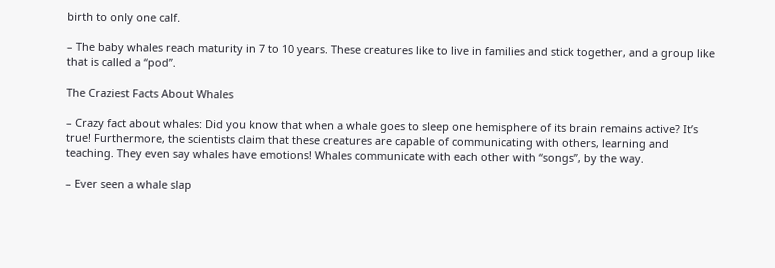birth to only one calf.

– The baby whales reach maturity in 7 to 10 years. These creatures like to live in families and stick together, and a group like that is called a “pod”.

The Craziest Facts About Whales

– Crazy fact about whales: Did you know that when a whale goes to sleep one hemisphere of its brain remains active? It’s true! Furthermore, the scientists claim that these creatures are capable of communicating with others, learning and teaching. They even say whales have emotions! Whales communicate with each other with “songs”, by the way.

– Ever seen a whale slap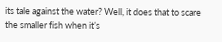its tale against the water? Well, it does that to scare the smaller fish when it’s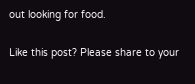out looking for food.

Like this post? Please share to your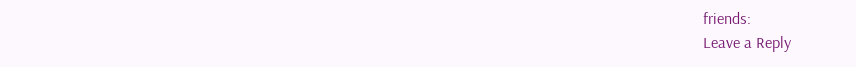friends:
Leave a Reply